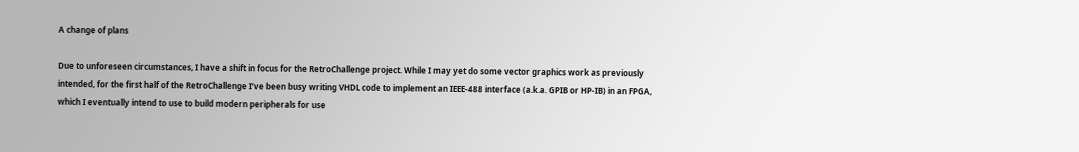A change of plans

Due to unforeseen circumstances, I have a shift in focus for the RetroChallenge project. While I may yet do some vector graphics work as previously intended, for the first half of the RetroChallenge I’ve been busy writing VHDL code to implement an IEEE-488 interface (a.k.a. GPIB or HP-IB) in an FPGA, which I eventually intend to use to build modern peripherals for use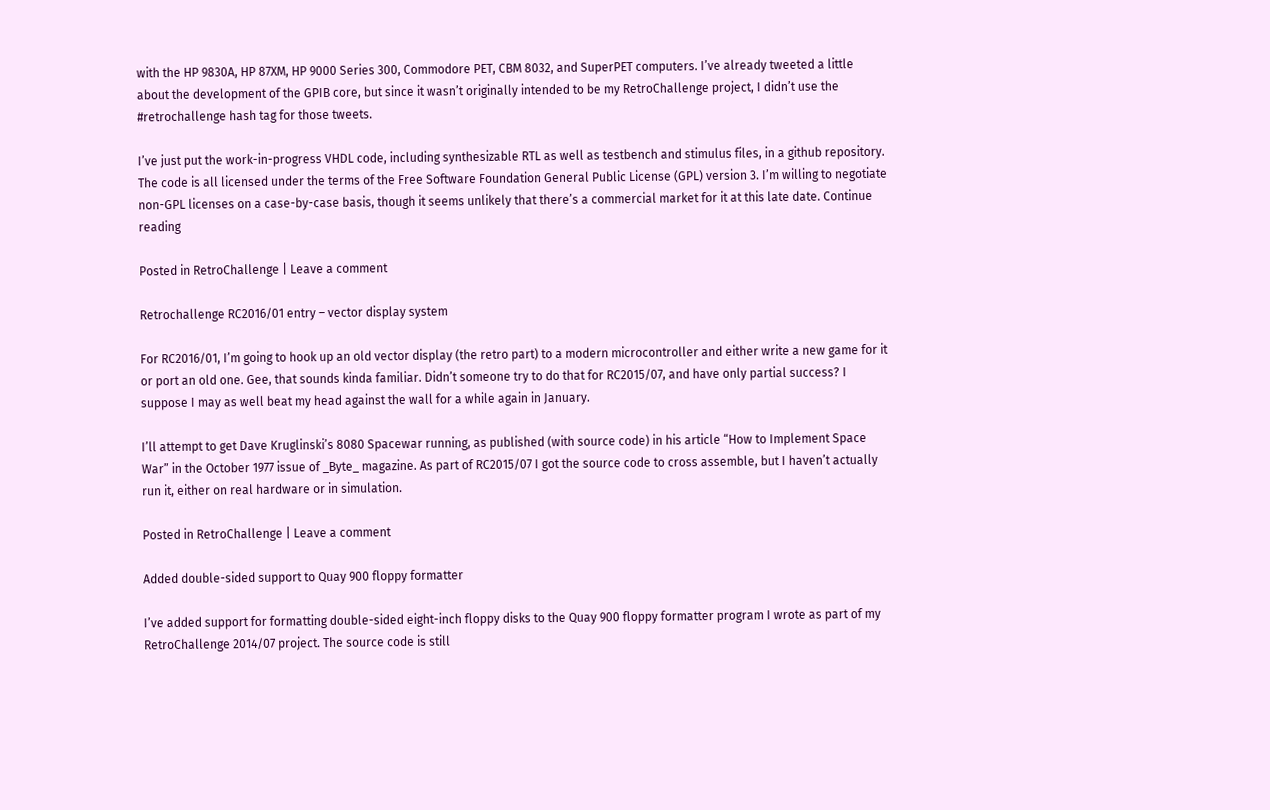with the HP 9830A, HP 87XM, HP 9000 Series 300, Commodore PET, CBM 8032, and SuperPET computers. I’ve already tweeted a little about the development of the GPIB core, but since it wasn’t originally intended to be my RetroChallenge project, I didn’t use the #retrochallenge hash tag for those tweets.

I’ve just put the work-in-progress VHDL code, including synthesizable RTL as well as testbench and stimulus files, in a github repository. The code is all licensed under the terms of the Free Software Foundation General Public License (GPL) version 3. I’m willing to negotiate non-GPL licenses on a case-by-case basis, though it seems unlikely that there’s a commercial market for it at this late date. Continue reading

Posted in RetroChallenge | Leave a comment

Retrochallenge RC2016/01 entry – vector display system

For RC2016/01, I’m going to hook up an old vector display (the retro part) to a modern microcontroller and either write a new game for it or port an old one. Gee, that sounds kinda familiar. Didn’t someone try to do that for RC2015/07, and have only partial success? I suppose I may as well beat my head against the wall for a while again in January.

I’ll attempt to get Dave Kruglinski’s 8080 Spacewar running, as published (with source code) in his article “How to Implement Space War” in the October 1977 issue of _Byte_ magazine. As part of RC2015/07 I got the source code to cross assemble, but I haven’t actually run it, either on real hardware or in simulation.

Posted in RetroChallenge | Leave a comment

Added double-sided support to Quay 900 floppy formatter

I’ve added support for formatting double-sided eight-inch floppy disks to the Quay 900 floppy formatter program I wrote as part of my RetroChallenge 2014/07 project. The source code is still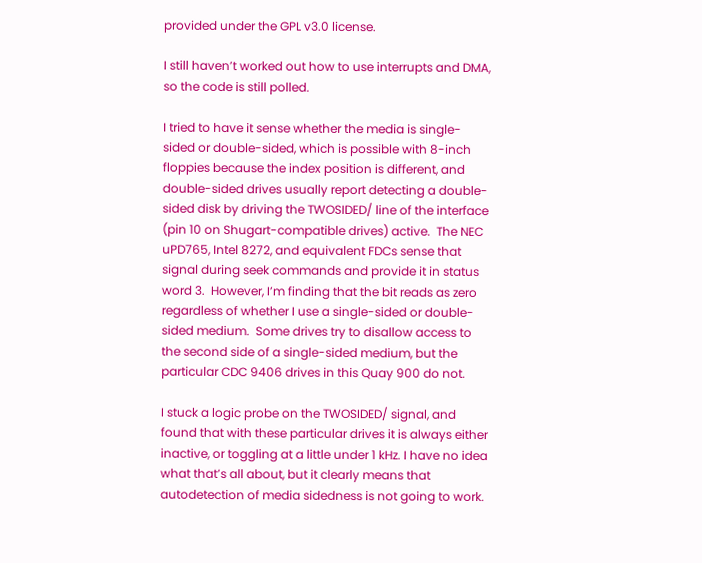provided under the GPL v3.0 license.

I still haven’t worked out how to use interrupts and DMA, so the code is still polled.

I tried to have it sense whether the media is single-sided or double-sided, which is possible with 8-inch floppies because the index position is different, and double-sided drives usually report detecting a double-sided disk by driving the TWOSIDED/ line of the interface (pin 10 on Shugart-compatible drives) active.  The NEC uPD765, Intel 8272, and equivalent FDCs sense that signal during seek commands and provide it in status word 3.  However, I’m finding that the bit reads as zero regardless of whether I use a single-sided or double-sided medium.  Some drives try to disallow access to the second side of a single-sided medium, but the particular CDC 9406 drives in this Quay 900 do not.

I stuck a logic probe on the TWOSIDED/ signal, and found that with these particular drives it is always either inactive, or toggling at a little under 1 kHz. I have no idea what that’s all about, but it clearly means that autodetection of media sidedness is not going to work.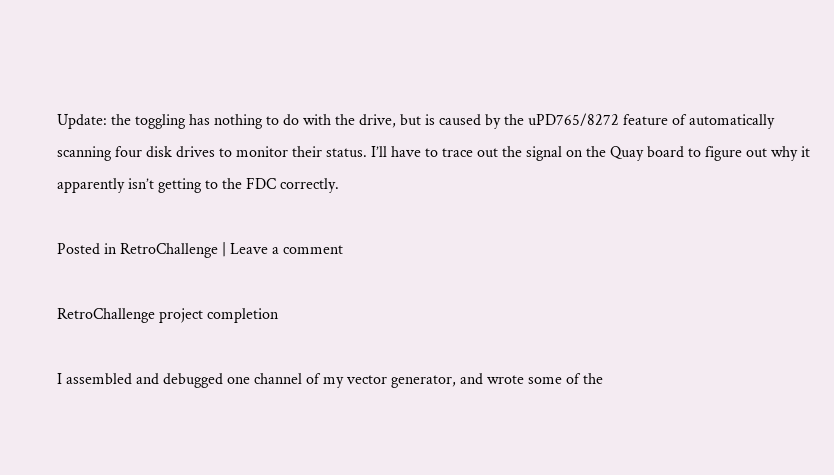Update: the toggling has nothing to do with the drive, but is caused by the uPD765/8272 feature of automatically scanning four disk drives to monitor their status. I’ll have to trace out the signal on the Quay board to figure out why it apparently isn’t getting to the FDC correctly.

Posted in RetroChallenge | Leave a comment

RetroChallenge project completion

I assembled and debugged one channel of my vector generator, and wrote some of the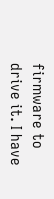firmware to drive it. I have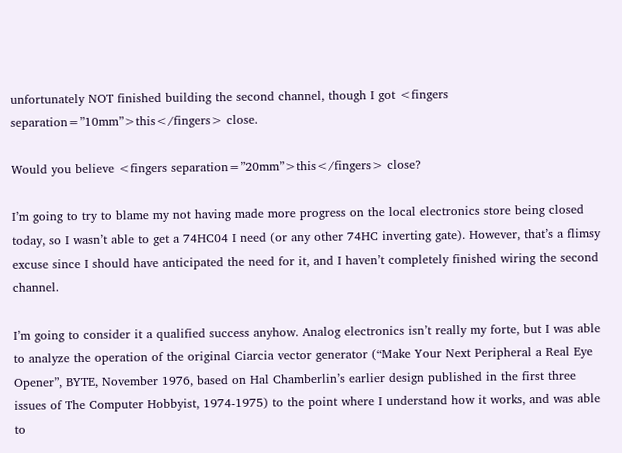unfortunately NOT finished building the second channel, though I got <fingers separation=”10mm”>this</fingers> close.

Would you believe <fingers separation=”20mm”>this</fingers> close?

I’m going to try to blame my not having made more progress on the local electronics store being closed today, so I wasn’t able to get a 74HC04 I need (or any other 74HC inverting gate). However, that’s a flimsy excuse since I should have anticipated the need for it, and I haven’t completely finished wiring the second channel.

I’m going to consider it a qualified success anyhow. Analog electronics isn’t really my forte, but I was able to analyze the operation of the original Ciarcia vector generator (“Make Your Next Peripheral a Real Eye Opener”, BYTE, November 1976, based on Hal Chamberlin’s earlier design published in the first three issues of The Computer Hobbyist, 1974-1975) to the point where I understand how it works, and was able to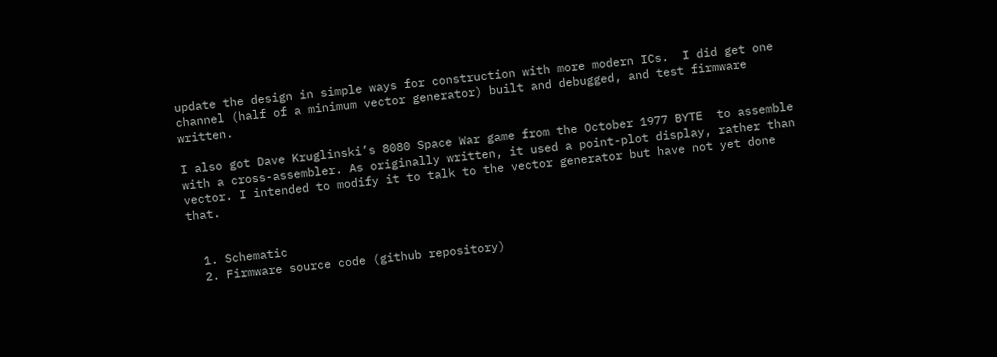update the design in simple ways for construction with more modern ICs.  I did get one channel (half of a minimum vector generator) built and debugged, and test firmware written.

I also got Dave Kruglinski’s 8080 Space War game from the October 1977 BYTE  to assemble with a cross-assembler. As originally written, it used a point-plot display, rather than vector. I intended to modify it to talk to the vector generator but have not yet done that.


  1. Schematic
  2. Firmware source code (github repository)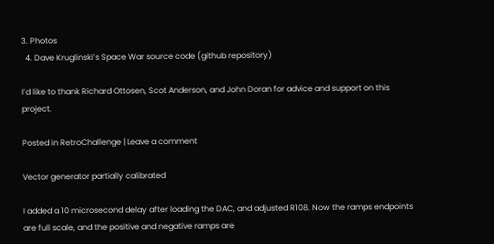3. Photos
  4. Dave Kruglinski’s Space War source code (github repository)

I’d like to thank Richard Ottosen, Scot Anderson, and John Doran for advice and support on this project.

Posted in RetroChallenge | Leave a comment

Vector generator partially calibrated

I added a 10 microsecond delay after loading the DAC, and adjusted R108. Now the ramps endpoints are full scale, and the positive and negative ramps are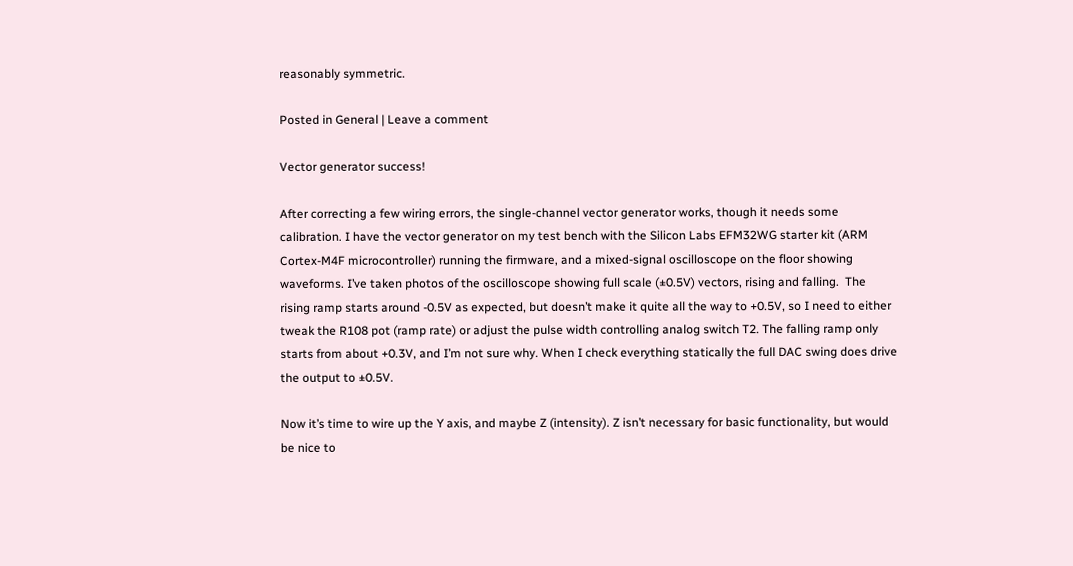reasonably symmetric.

Posted in General | Leave a comment

Vector generator success!

After correcting a few wiring errors, the single-channel vector generator works, though it needs some calibration. I have the vector generator on my test bench with the Silicon Labs EFM32WG starter kit (ARM Cortex-M4F microcontroller) running the firmware, and a mixed-signal oscilloscope on the floor showing waveforms. I’ve taken photos of the oscilloscope showing full scale (±0.5V) vectors, rising and falling.  The rising ramp starts around -0.5V as expected, but doesn’t make it quite all the way to +0.5V, so I need to either tweak the R108 pot (ramp rate) or adjust the pulse width controlling analog switch T2. The falling ramp only starts from about +0.3V, and I’m not sure why. When I check everything statically the full DAC swing does drive the output to ±0.5V.

Now it’s time to wire up the Y axis, and maybe Z (intensity). Z isn’t necessary for basic functionality, but would be nice to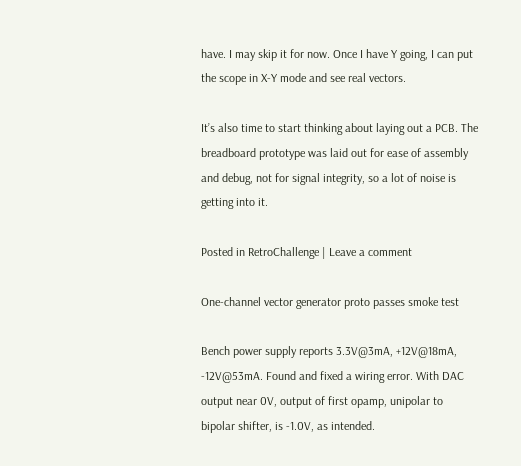have. I may skip it for now. Once I have Y going, I can put the scope in X-Y mode and see real vectors.

It’s also time to start thinking about laying out a PCB. The breadboard prototype was laid out for ease of assembly and debug, not for signal integrity, so a lot of noise is getting into it.

Posted in RetroChallenge | Leave a comment

One-channel vector generator proto passes smoke test

Bench power supply reports 3.3V@3mA, +12V@18mA, -12V@53mA. Found and fixed a wiring error. With DAC output near 0V, output of first opamp, unipolar to bipolar shifter, is -1.0V, as intended.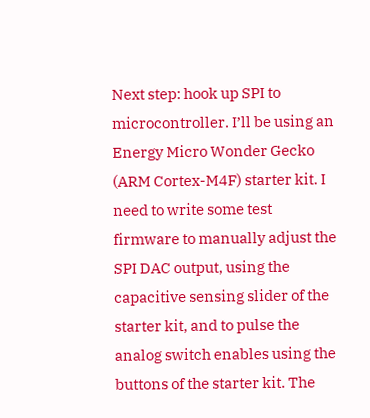Next step: hook up SPI to microcontroller. I’ll be using an Energy Micro Wonder Gecko (ARM Cortex-M4F) starter kit. I need to write some test firmware to manually adjust the SPI DAC output, using the capacitive sensing slider of the starter kit, and to pulse the analog switch enables using the buttons of the starter kit. The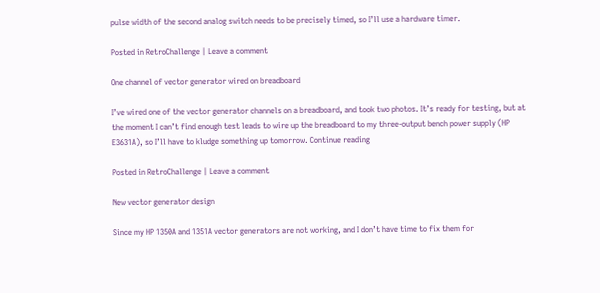pulse width of the second analog switch needs to be precisely timed, so I’ll use a hardware timer.

Posted in RetroChallenge | Leave a comment

One channel of vector generator wired on breadboard

I’ve wired one of the vector generator channels on a breadboard, and took two photos. It’s ready for testing, but at the moment I can’t find enough test leads to wire up the breadboard to my three-output bench power supply (HP E3631A), so I’ll have to kludge something up tomorrow. Continue reading

Posted in RetroChallenge | Leave a comment

New vector generator design

Since my HP 1350A and 1351A vector generators are not working, and I don’t have time to fix them for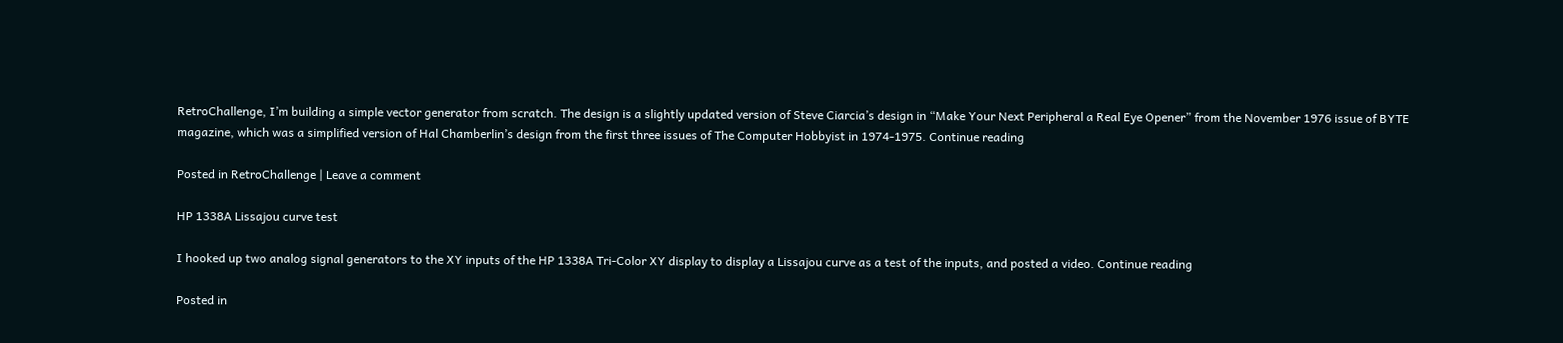RetroChallenge, I’m building a simple vector generator from scratch. The design is a slightly updated version of Steve Ciarcia’s design in “Make Your Next Peripheral a Real Eye Opener” from the November 1976 issue of BYTE magazine, which was a simplified version of Hal Chamberlin’s design from the first three issues of The Computer Hobbyist in 1974-1975. Continue reading

Posted in RetroChallenge | Leave a comment

HP 1338A Lissajou curve test

I hooked up two analog signal generators to the XY inputs of the HP 1338A Tri-Color XY display to display a Lissajou curve as a test of the inputs, and posted a video. Continue reading

Posted in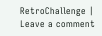RetroChallenge | Leave a comment